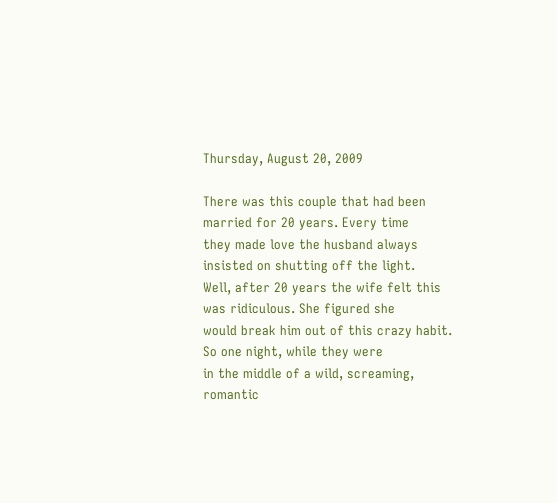Thursday, August 20, 2009

There was this couple that had been married for 20 years. Every time
they made love the husband always insisted on shutting off the light.
Well, after 20 years the wife felt this was ridiculous. She figured she
would break him out of this crazy habit. So one night, while they were
in the middle of a wild, screaming, romantic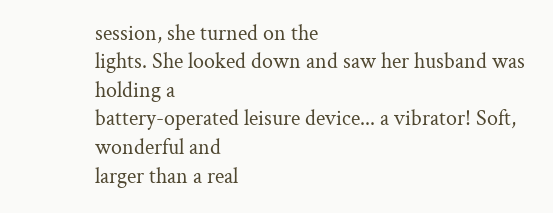session, she turned on the
lights. She looked down and saw her husband was holding a
battery-operated leisure device... a vibrator! Soft, wonderful and
larger than a real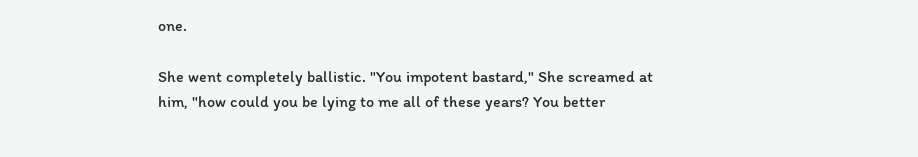one.

She went completely ballistic. "You impotent bastard," She screamed at
him, "how could you be lying to me all of these years? You better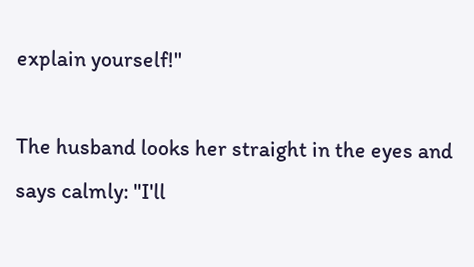explain yourself!"

The husband looks her straight in the eyes and says calmly: "I'll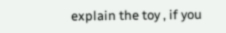explain the toy , if you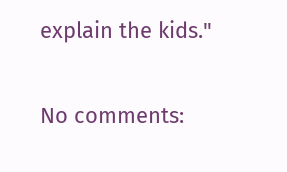explain the kids."

No comments: